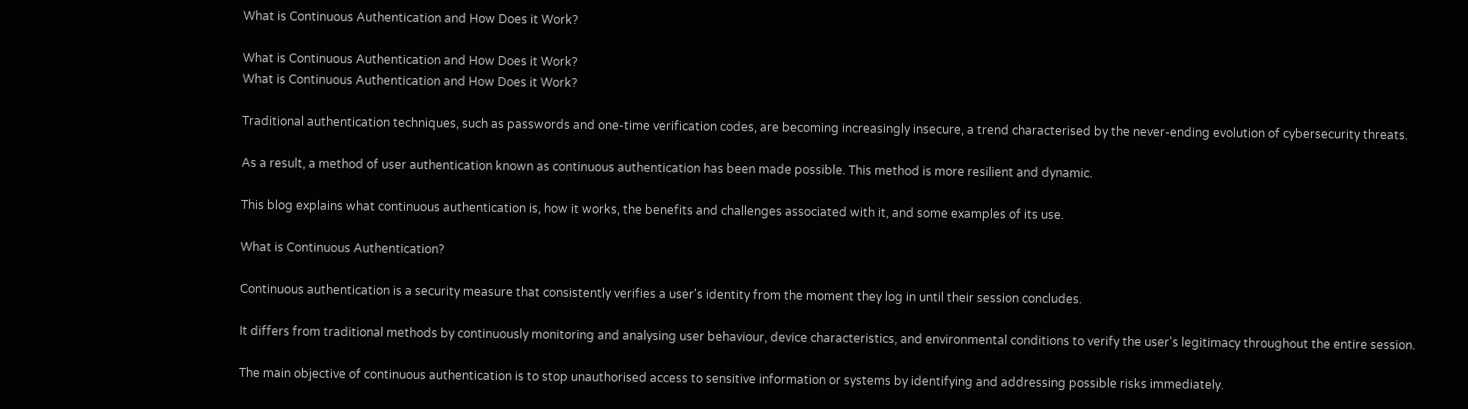What is Continuous Authentication and How Does it Work?

What is Continuous Authentication and How Does it Work?
What is Continuous Authentication and How Does it Work?

Traditional authentication techniques, such as passwords and one-time verification codes, are becoming increasingly insecure, a trend characterised by the never-ending evolution of cybersecurity threats.

As a result, a method of user authentication known as continuous authentication has been made possible. This method is more resilient and dynamic.

This blog explains what continuous authentication is, how it works, the benefits and challenges associated with it, and some examples of its use.

What is Continuous Authentication?

Continuous authentication is a security measure that consistently verifies a user's identity from the moment they log in until their session concludes.

It differs from traditional methods by continuously monitoring and analysing user behaviour, device characteristics, and environmental conditions to verify the user's legitimacy throughout the entire session.

The main objective of continuous authentication is to stop unauthorised access to sensitive information or systems by identifying and addressing possible risks immediately.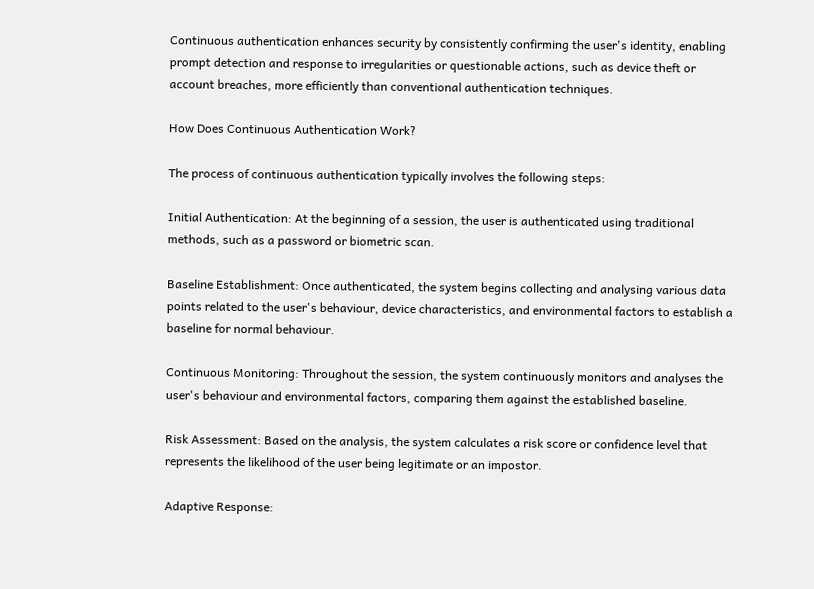Continuous authentication enhances security by consistently confirming the user's identity, enabling prompt detection and response to irregularities or questionable actions, such as device theft or account breaches, more efficiently than conventional authentication techniques.

How Does Continuous Authentication Work?

The process of continuous authentication typically involves the following steps:

Initial Authentication: At the beginning of a session, the user is authenticated using traditional methods, such as a password or biometric scan.

Baseline Establishment: Once authenticated, the system begins collecting and analysing various data points related to the user's behaviour, device characteristics, and environmental factors to establish a baseline for normal behaviour.

Continuous Monitoring: Throughout the session, the system continuously monitors and analyses the user's behaviour and environmental factors, comparing them against the established baseline.

Risk Assessment: Based on the analysis, the system calculates a risk score or confidence level that represents the likelihood of the user being legitimate or an impostor.

Adaptive Response: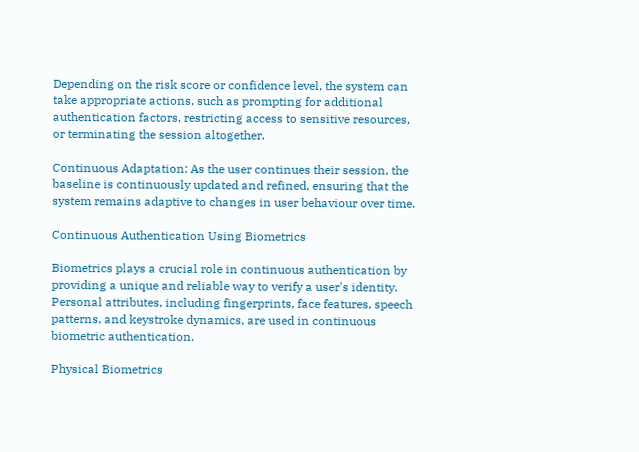Depending on the risk score or confidence level, the system can take appropriate actions, such as prompting for additional authentication factors, restricting access to sensitive resources, or terminating the session altogether.

Continuous Adaptation: As the user continues their session, the baseline is continuously updated and refined, ensuring that the system remains adaptive to changes in user behaviour over time.

Continuous Authentication Using Biometrics

Biometrics plays a crucial role in continuous authentication by providing a unique and reliable way to verify a user's identity. Personal attributes, including fingerprints, face features, speech patterns, and keystroke dynamics, are used in continuous biometric authentication.

Physical Biometrics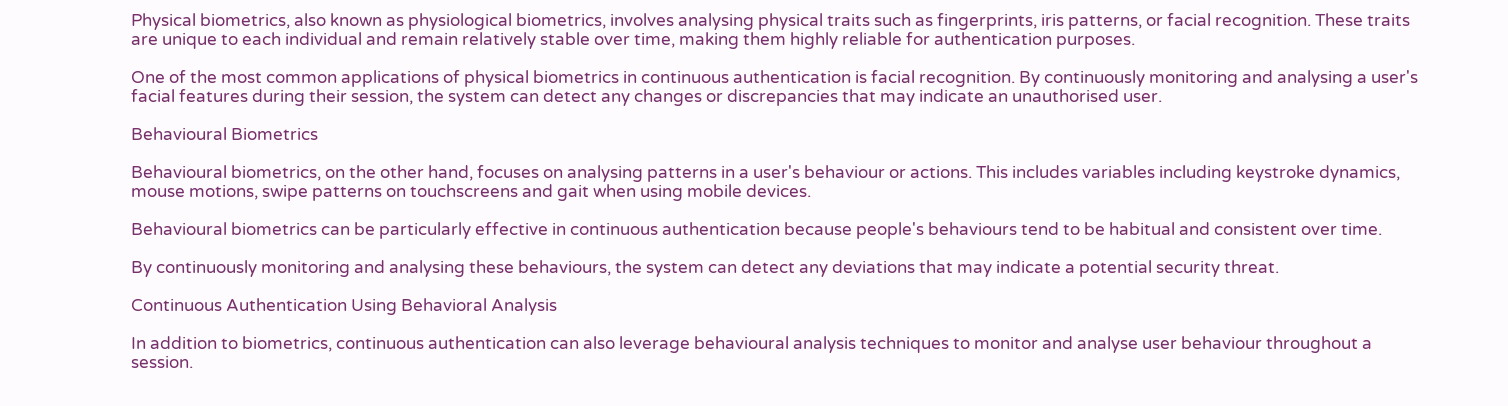Physical biometrics, also known as physiological biometrics, involves analysing physical traits such as fingerprints, iris patterns, or facial recognition. These traits are unique to each individual and remain relatively stable over time, making them highly reliable for authentication purposes.

One of the most common applications of physical biometrics in continuous authentication is facial recognition. By continuously monitoring and analysing a user's facial features during their session, the system can detect any changes or discrepancies that may indicate an unauthorised user.

Behavioural Biometrics

Behavioural biometrics, on the other hand, focuses on analysing patterns in a user's behaviour or actions. This includes variables including keystroke dynamics, mouse motions, swipe patterns on touchscreens and gait when using mobile devices.

Behavioural biometrics can be particularly effective in continuous authentication because people's behaviours tend to be habitual and consistent over time.

By continuously monitoring and analysing these behaviours, the system can detect any deviations that may indicate a potential security threat.

Continuous Authentication Using Behavioral Analysis

In addition to biometrics, continuous authentication can also leverage behavioural analysis techniques to monitor and analyse user behaviour throughout a session.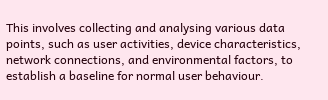This involves collecting and analysing various data points, such as user activities, device characteristics, network connections, and environmental factors, to establish a baseline for normal user behaviour.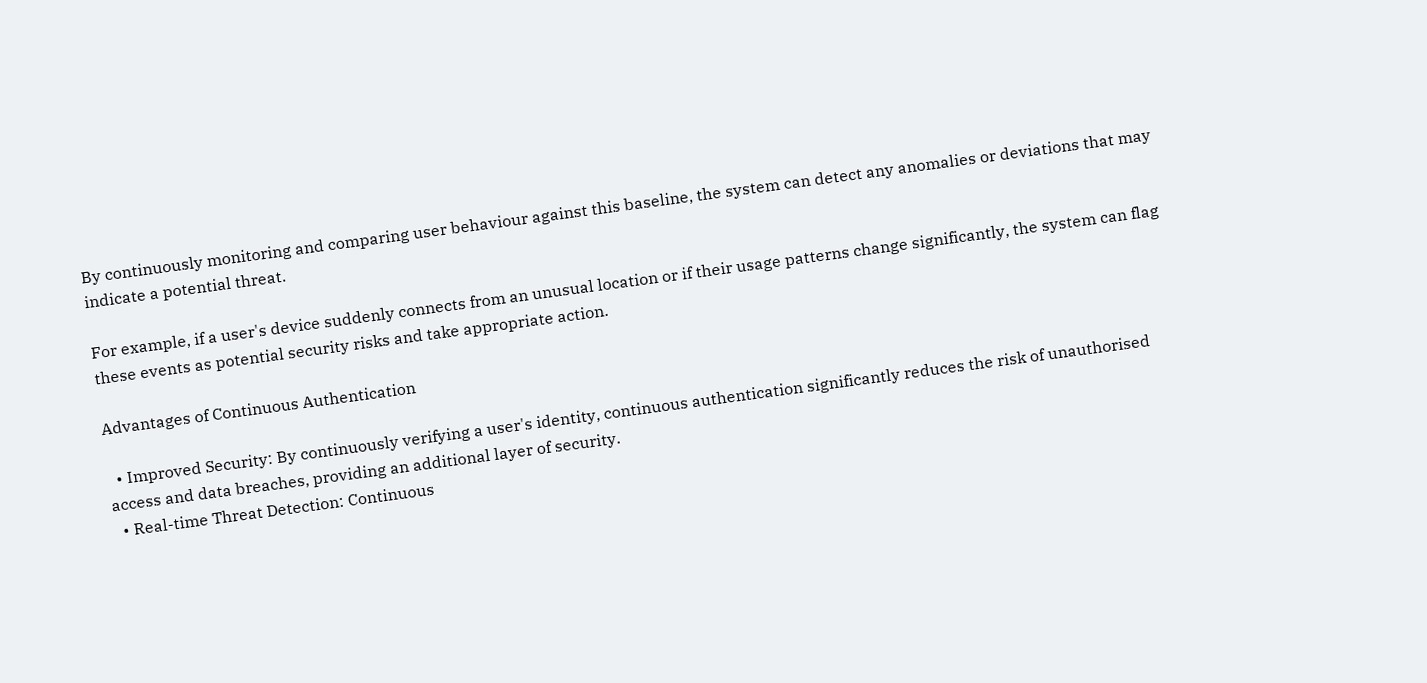By continuously monitoring and comparing user behaviour against this baseline, the system can detect any anomalies or deviations that may indicate a potential threat.

For example, if a user's device suddenly connects from an unusual location or if their usage patterns change significantly, the system can flag these events as potential security risks and take appropriate action.

Advantages of Continuous Authentication

  • Improved Security: By continuously verifying a user's identity, continuous authentication significantly reduces the risk of unauthorised access and data breaches, providing an additional layer of security.
  • Real-time Threat Detection: Continuous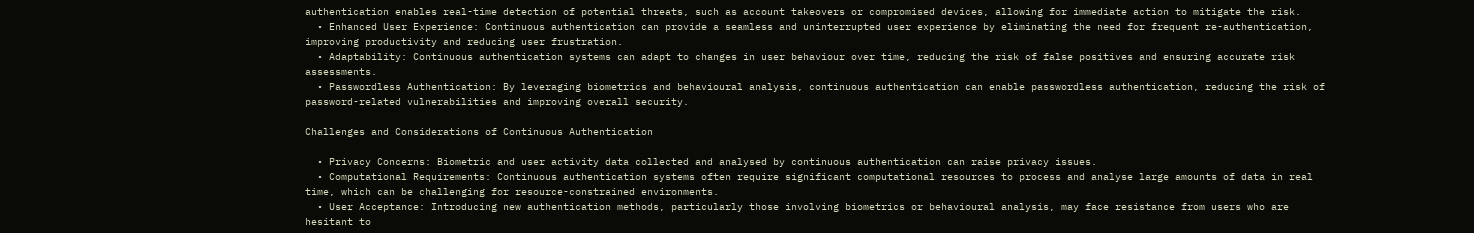authentication enables real-time detection of potential threats, such as account takeovers or compromised devices, allowing for immediate action to mitigate the risk.
  • Enhanced User Experience: Continuous authentication can provide a seamless and uninterrupted user experience by eliminating the need for frequent re-authentication, improving productivity and reducing user frustration.
  • Adaptability: Continuous authentication systems can adapt to changes in user behaviour over time, reducing the risk of false positives and ensuring accurate risk assessments.
  • Passwordless Authentication: By leveraging biometrics and behavioural analysis, continuous authentication can enable passwordless authentication, reducing the risk of password-related vulnerabilities and improving overall security.

Challenges and Considerations of Continuous Authentication

  • Privacy Concerns: Biometric and user activity data collected and analysed by continuous authentication can raise privacy issues.
  • Computational Requirements: Continuous authentication systems often require significant computational resources to process and analyse large amounts of data in real time, which can be challenging for resource-constrained environments.
  • User Acceptance: Introducing new authentication methods, particularly those involving biometrics or behavioural analysis, may face resistance from users who are hesitant to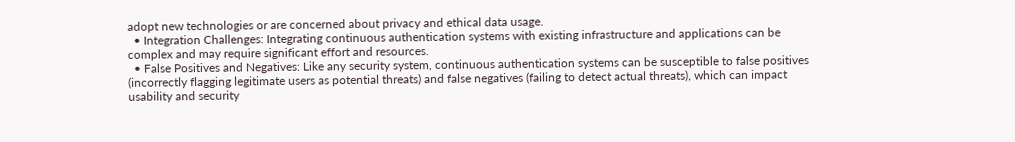adopt new technologies or are concerned about privacy and ethical data usage.
  • Integration Challenges: Integrating continuous authentication systems with existing infrastructure and applications can be complex and may require significant effort and resources.
  • False Positives and Negatives: Like any security system, continuous authentication systems can be susceptible to false positives (incorrectly flagging legitimate users as potential threats) and false negatives (failing to detect actual threats), which can impact usability and security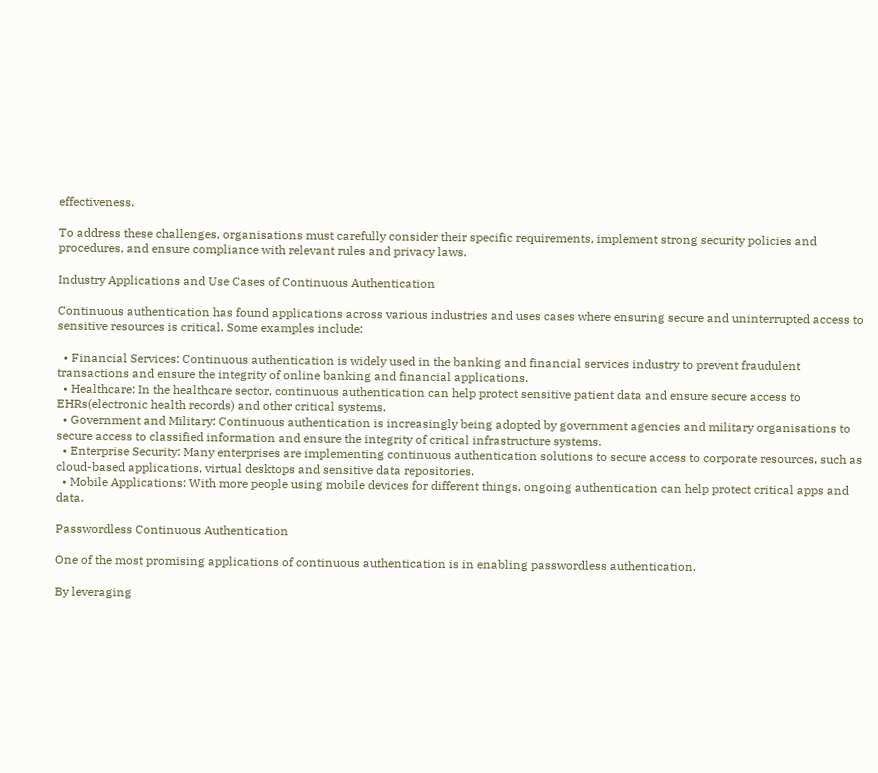effectiveness.

To address these challenges, organisations must carefully consider their specific requirements, implement strong security policies and procedures, and ensure compliance with relevant rules and privacy laws.

Industry Applications and Use Cases of Continuous Authentication

Continuous authentication has found applications across various industries and uses cases where ensuring secure and uninterrupted access to sensitive resources is critical. Some examples include:

  • Financial Services: Continuous authentication is widely used in the banking and financial services industry to prevent fraudulent transactions and ensure the integrity of online banking and financial applications.
  • Healthcare: In the healthcare sector, continuous authentication can help protect sensitive patient data and ensure secure access to EHRs(electronic health records) and other critical systems.
  • Government and Military: Continuous authentication is increasingly being adopted by government agencies and military organisations to secure access to classified information and ensure the integrity of critical infrastructure systems.
  • Enterprise Security: Many enterprises are implementing continuous authentication solutions to secure access to corporate resources, such as cloud-based applications, virtual desktops and sensitive data repositories.
  • Mobile Applications: With more people using mobile devices for different things, ongoing authentication can help protect critical apps and data.

Passwordless Continuous Authentication

One of the most promising applications of continuous authentication is in enabling passwordless authentication.

By leveraging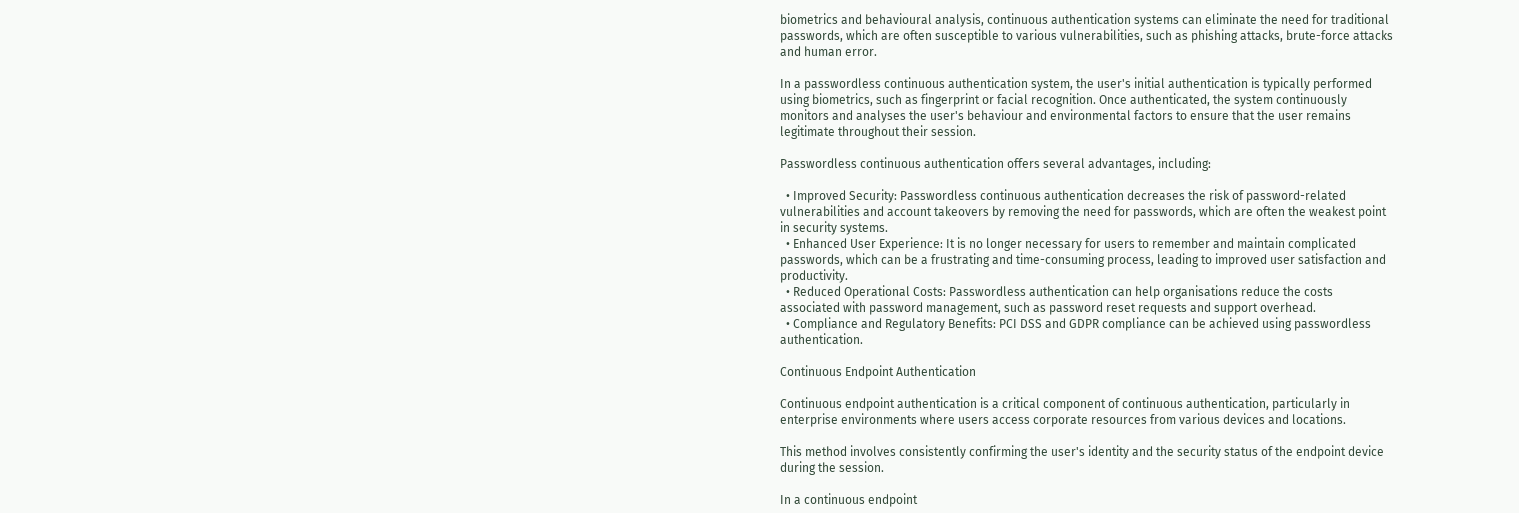biometrics and behavioural analysis, continuous authentication systems can eliminate the need for traditional passwords, which are often susceptible to various vulnerabilities, such as phishing attacks, brute-force attacks and human error.

In a passwordless continuous authentication system, the user's initial authentication is typically performed using biometrics, such as fingerprint or facial recognition. Once authenticated, the system continuously monitors and analyses the user's behaviour and environmental factors to ensure that the user remains legitimate throughout their session.

Passwordless continuous authentication offers several advantages, including:

  • Improved Security: Passwordless continuous authentication decreases the risk of password-related vulnerabilities and account takeovers by removing the need for passwords, which are often the weakest point in security systems.
  • Enhanced User Experience: It is no longer necessary for users to remember and maintain complicated passwords, which can be a frustrating and time-consuming process, leading to improved user satisfaction and productivity.
  • Reduced Operational Costs: Passwordless authentication can help organisations reduce the costs associated with password management, such as password reset requests and support overhead.
  • Compliance and Regulatory Benefits: PCI DSS and GDPR compliance can be achieved using passwordless authentication.

Continuous Endpoint Authentication

Continuous endpoint authentication is a critical component of continuous authentication, particularly in enterprise environments where users access corporate resources from various devices and locations.

This method involves consistently confirming the user's identity and the security status of the endpoint device during the session.

In a continuous endpoint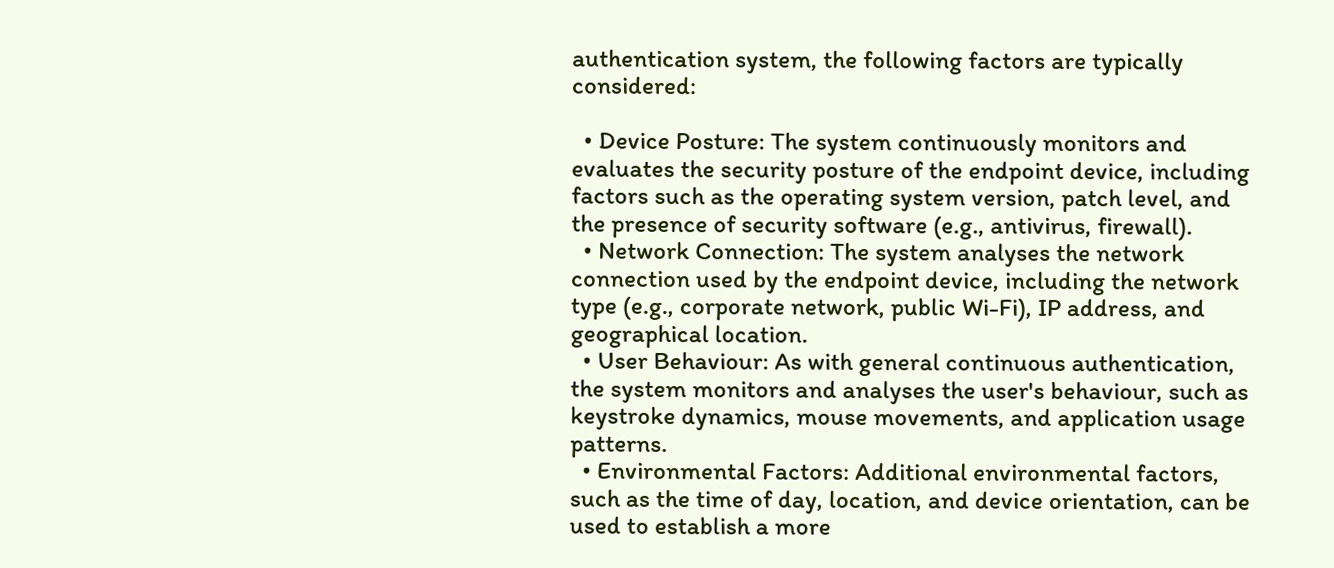authentication system, the following factors are typically considered:

  • Device Posture: The system continuously monitors and evaluates the security posture of the endpoint device, including factors such as the operating system version, patch level, and the presence of security software (e.g., antivirus, firewall).
  • Network Connection: The system analyses the network connection used by the endpoint device, including the network type (e.g., corporate network, public Wi-Fi), IP address, and geographical location.
  • User Behaviour: As with general continuous authentication, the system monitors and analyses the user's behaviour, such as keystroke dynamics, mouse movements, and application usage patterns.
  • Environmental Factors: Additional environmental factors, such as the time of day, location, and device orientation, can be used to establish a more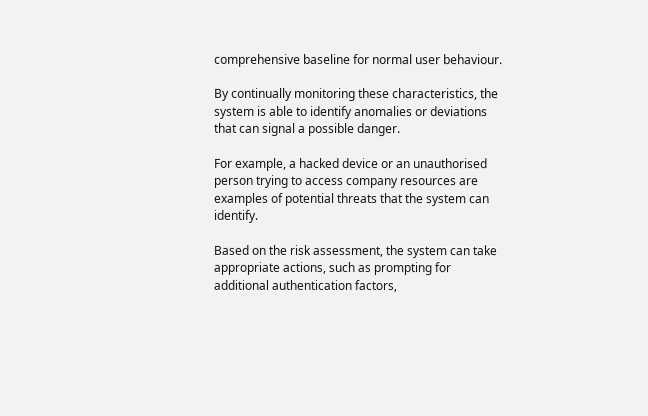comprehensive baseline for normal user behaviour.

By continually monitoring these characteristics, the system is able to identify anomalies or deviations that can signal a possible danger.

For example, a hacked device or an unauthorised person trying to access company resources are examples of potential threats that the system can identify.

Based on the risk assessment, the system can take appropriate actions, such as prompting for additional authentication factors,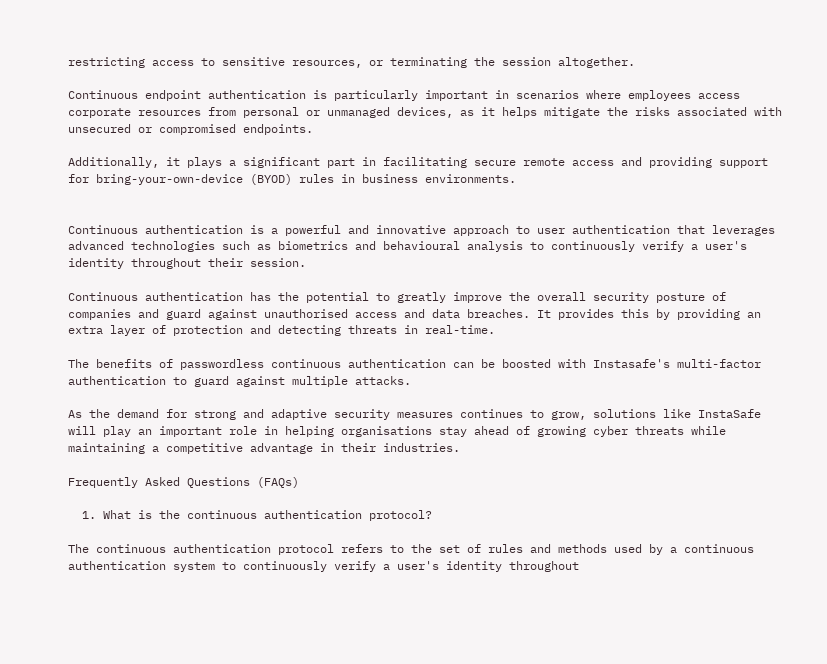restricting access to sensitive resources, or terminating the session altogether.

Continuous endpoint authentication is particularly important in scenarios where employees access corporate resources from personal or unmanaged devices, as it helps mitigate the risks associated with unsecured or compromised endpoints.

Additionally, it plays a significant part in facilitating secure remote access and providing support for bring-your-own-device (BYOD) rules in business environments.


Continuous authentication is a powerful and innovative approach to user authentication that leverages advanced technologies such as biometrics and behavioural analysis to continuously verify a user's identity throughout their session.

Continuous authentication has the potential to greatly improve the overall security posture of companies and guard against unauthorised access and data breaches. It provides this by providing an extra layer of protection and detecting threats in real-time.

The benefits of passwordless continuous authentication can be boosted with Instasafe's multi-factor authentication to guard against multiple attacks.

As the demand for strong and adaptive security measures continues to grow, solutions like InstaSafe will play an important role in helping organisations stay ahead of growing cyber threats while maintaining a competitive advantage in their industries.

Frequently Asked Questions (FAQs)

  1. What is the continuous authentication protocol?

The continuous authentication protocol refers to the set of rules and methods used by a continuous authentication system to continuously verify a user's identity throughout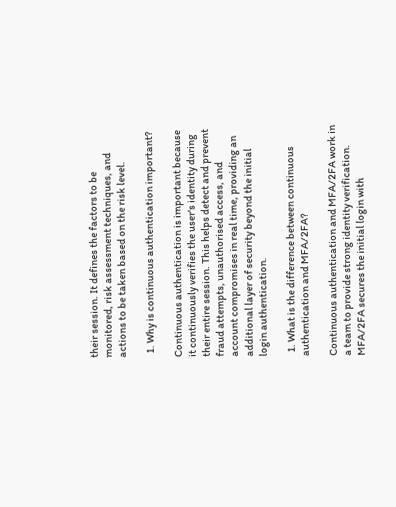their session. It defines the factors to be monitored, risk assessment techniques, and actions to be taken based on the risk level.

  1. Why is continuous authentication important?

Continuous authentication is important because it continuously verifies the user's identity during their entire session. This helps detect and prevent fraud attempts, unauthorised access, and account compromises in real time, providing an additional layer of security beyond the initial login authentication.

  1. What is the difference between continuous authentication and MFA/2FA?

Continuous authentication and MFA/2FA work in a team to provide strong identity verification. MFA/2FA secures the initial login with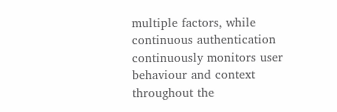multiple factors, while continuous authentication continuously monitors user behaviour and context throughout the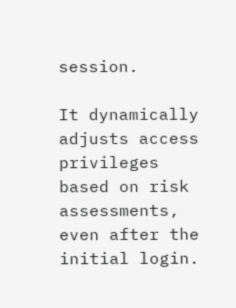session.

It dynamically adjusts access privileges based on risk assessments, even after the initial login.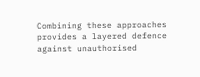Combining these approaches provides a layered defence against unauthorised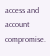access and account compromise.